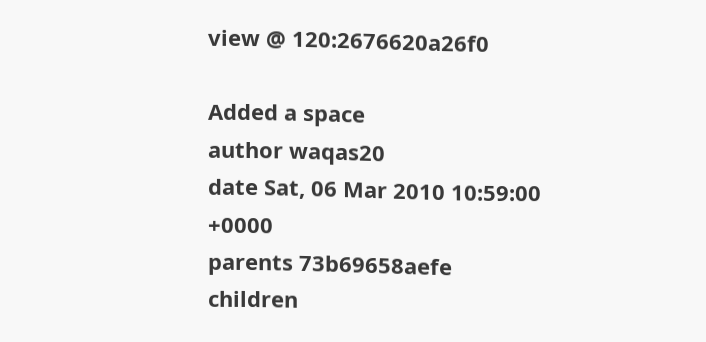view @ 120:2676620a26f0

Added a space
author waqas20
date Sat, 06 Mar 2010 10:59:00 +0000
parents 73b69658aefe
children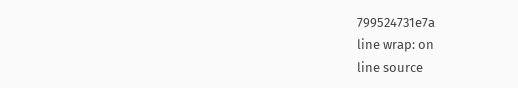799524731e7a
line wrap: on
line source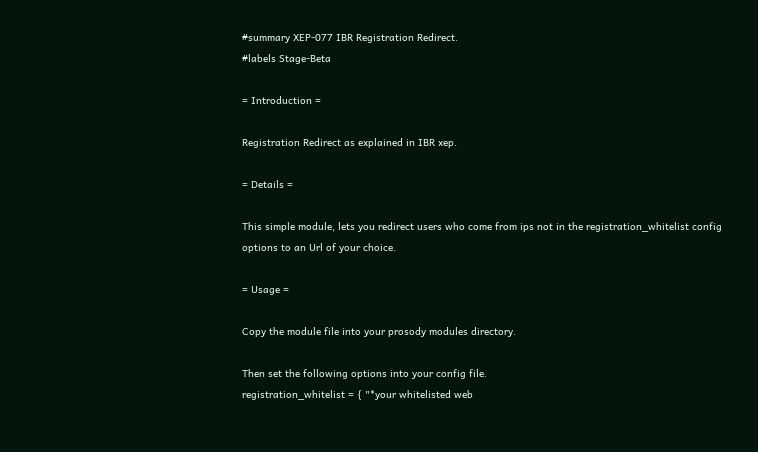#summary XEP-077 IBR Registration Redirect.
#labels Stage-Beta

= Introduction =

Registration Redirect as explained in IBR xep.

= Details =

This simple module, lets you redirect users who come from ips not in the registration_whitelist config options to an Url of your choice.

= Usage =

Copy the module file into your prosody modules directory.

Then set the following options into your config file.
registration_whitelist = { "*your whitelisted web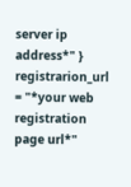server ip address*" }
registrarion_url = "*your web registration page url*"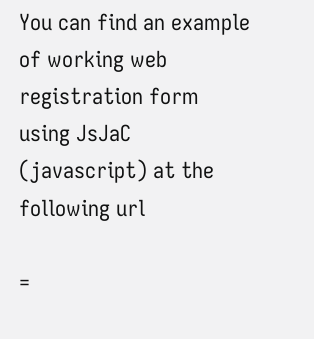You can find an example of working web registration form using JsJaC (javascript) at the following url

=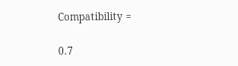Compatibility =

0.7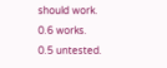should work.
0.6 works.
0.5 untested.